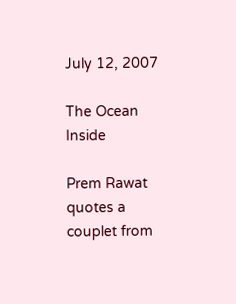July 12, 2007

The Ocean Inside

Prem Rawat quotes a couplet from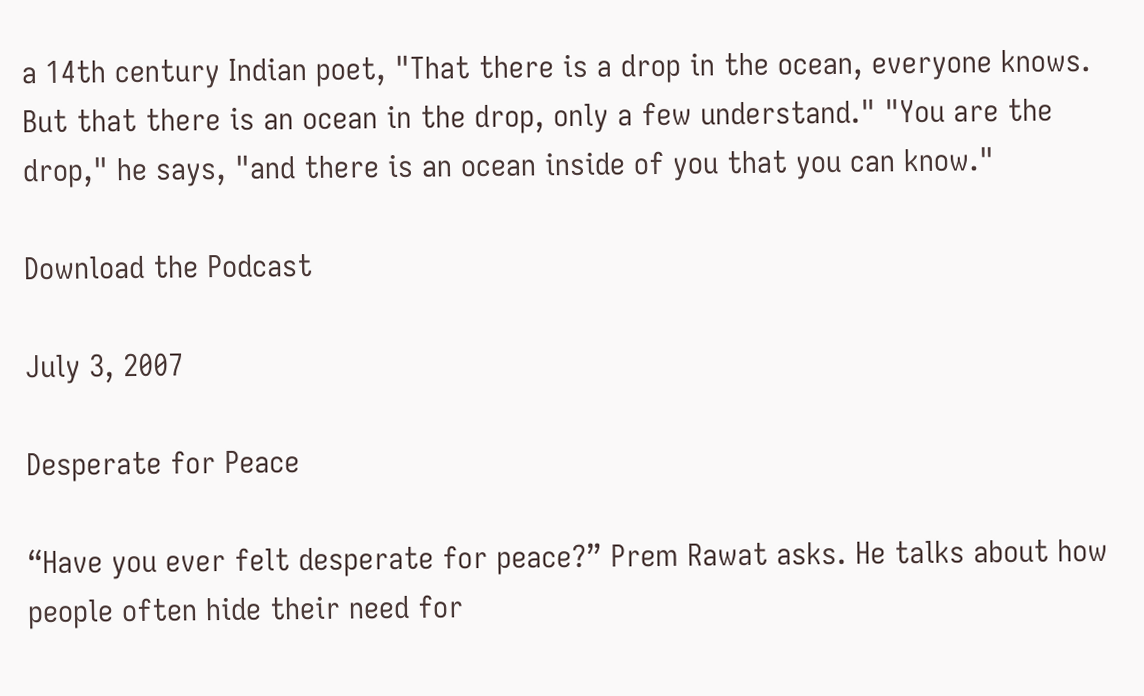a 14th century Indian poet, "That there is a drop in the ocean, everyone knows. But that there is an ocean in the drop, only a few understand." "You are the drop," he says, "and there is an ocean inside of you that you can know."

Download the Podcast

July 3, 2007

Desperate for Peace

“Have you ever felt desperate for peace?” Prem Rawat asks. He talks about how people often hide their need for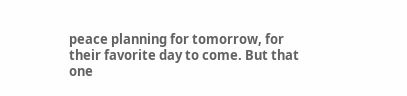peace planning for tomorrow, for their favorite day to come. But that one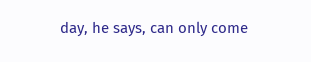day, he says, can only come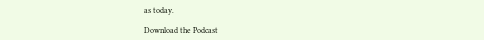as today.

Download the Podcast